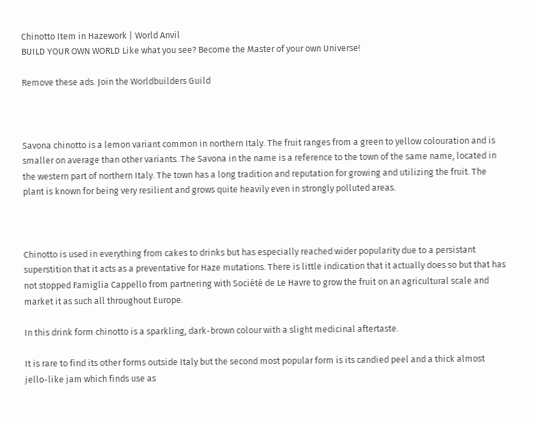Chinotto Item in Hazework | World Anvil
BUILD YOUR OWN WORLD Like what you see? Become the Master of your own Universe!

Remove these ads. Join the Worldbuilders Guild



Savona chinotto is a lemon variant common in northern Italy. The fruit ranges from a green to yellow colouration and is smaller on average than other variants. The Savona in the name is a reference to the town of the same name, located in the western part of northern Italy. The town has a long tradition and reputation for growing and utilizing the fruit. The plant is known for being very resilient and grows quite heavily even in strongly polluted areas.



Chinotto is used in everything from cakes to drinks but has especially reached wider popularity due to a persistant superstition that it acts as a preventative for Haze mutations. There is little indication that it actually does so but that has not stopped Famiglia Cappello from partnering with Société de Le Havre to grow the fruit on an agricultural scale and market it as such all throughout Europe.

In this drink form chinotto is a sparkling, dark-brown colour with a slight medicinal aftertaste.

It is rare to find its other forms outside Italy but the second most popular form is its candied peel and a thick almost jello-like jam which finds use as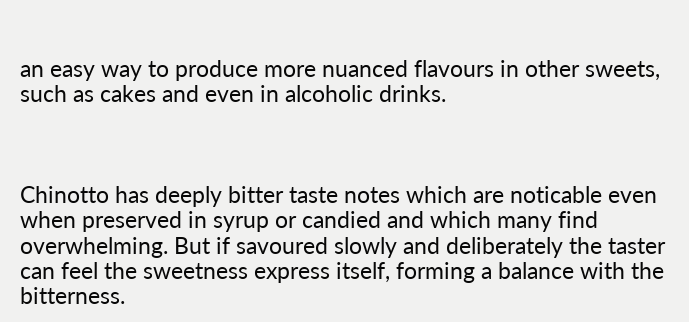an easy way to produce more nuanced flavours in other sweets, such as cakes and even in alcoholic drinks.



Chinotto has deeply bitter taste notes which are noticable even when preserved in syrup or candied and which many find overwhelming. But if savoured slowly and deliberately the taster can feel the sweetness express itself, forming a balance with the bitterness.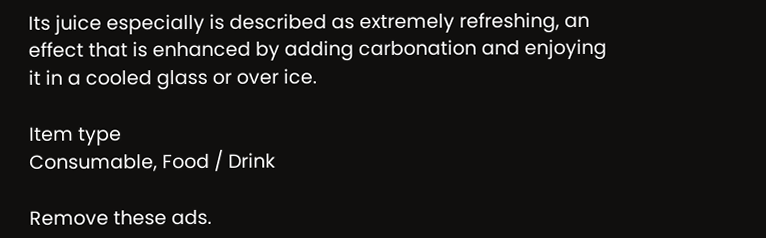Its juice especially is described as extremely refreshing, an effect that is enhanced by adding carbonation and enjoying it in a cooled glass or over ice.

Item type
Consumable, Food / Drink

Remove these ads.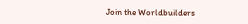Join the Worldbuilders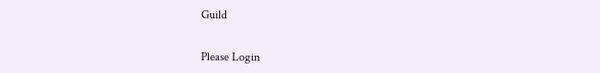Guild


Please Login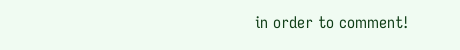in order to comment!